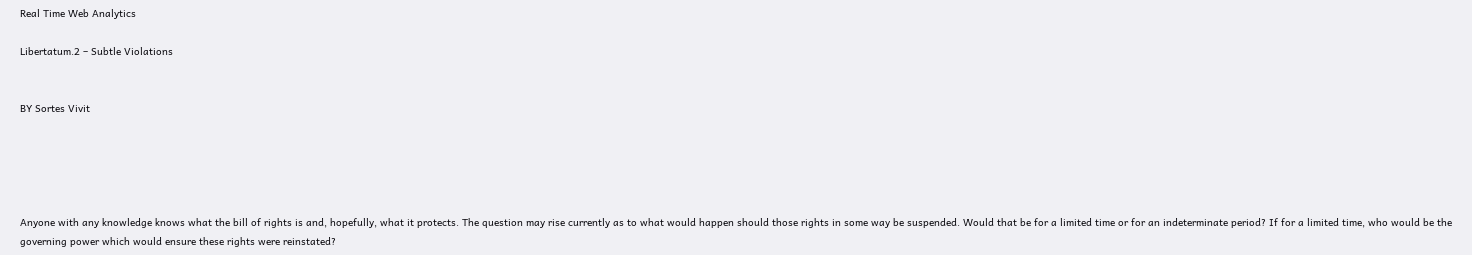Real Time Web Analytics

Libertatum.2 – Subtle Violations


BY Sortes Vivit





Anyone with any knowledge knows what the bill of rights is and, hopefully, what it protects. The question may rise currently as to what would happen should those rights in some way be suspended. Would that be for a limited time or for an indeterminate period? If for a limited time, who would be the governing power which would ensure these rights were reinstated?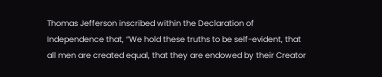Thomas Jefferson inscribed within the Declaration of Independence that, “We hold these truths to be self-evident, that all men are created equal, that they are endowed by their Creator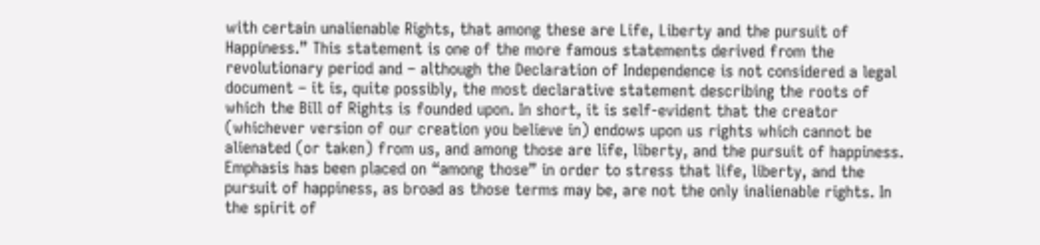with certain unalienable Rights, that among these are Life, Liberty and the pursuit of Happiness.” This statement is one of the more famous statements derived from the revolutionary period and – although the Declaration of Independence is not considered a legal document – it is, quite possibly, the most declarative statement describing the roots of which the Bill of Rights is founded upon. In short, it is self-evident that the creator (whichever version of our creation you believe in) endows upon us rights which cannot be alienated (or taken) from us, and among those are life, liberty, and the pursuit of happiness. Emphasis has been placed on “among those” in order to stress that life, liberty, and the pursuit of happiness, as broad as those terms may be, are not the only inalienable rights. In the spirit of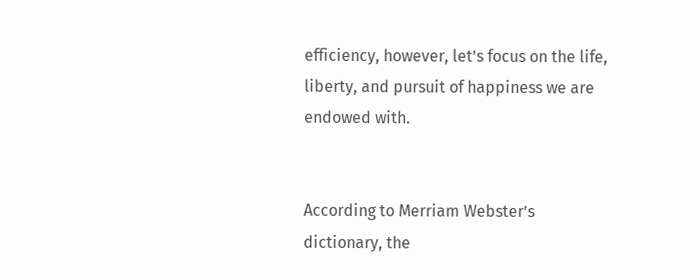efficiency, however, let’s focus on the life, liberty, and pursuit of happiness we are endowed with.


According to Merriam Webster’s dictionary, the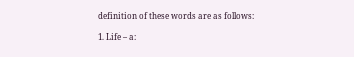definition of these words are as follows:

1. Life – a: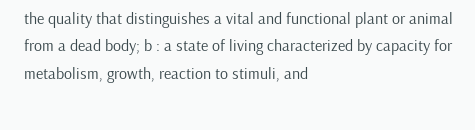the quality that distinguishes a vital and functional plant or animal from a dead body; b : a state of living characterized by capacity for metabolism, growth, reaction to stimuli, and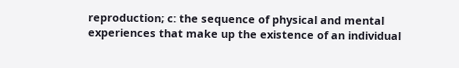reproduction; c: the sequence of physical and mental experiences that make up the existence of an individual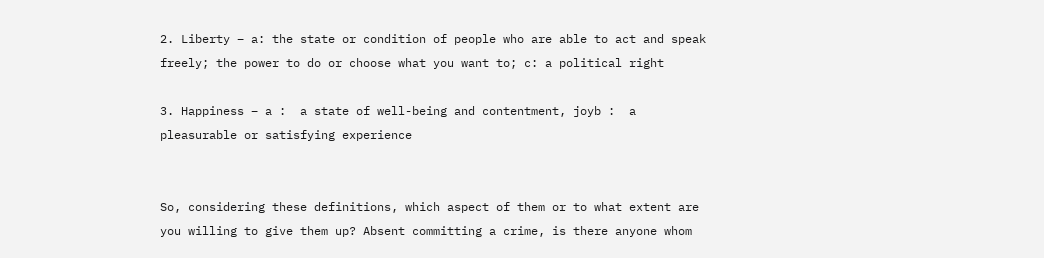2. Liberty – a: the state or condition of people who are able to act and speak freely; the power to do or choose what you want to; c: a political right

3. Happiness – a :  a state of well-being and contentment, joyb :  a pleasurable or satisfying experience


So, considering these definitions, which aspect of them or to what extent are you willing to give them up? Absent committing a crime, is there anyone whom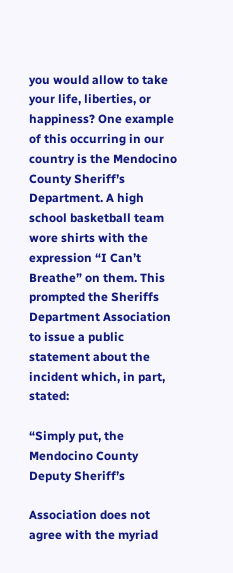you would allow to take your life, liberties, or happiness? One example of this occurring in our country is the Mendocino County Sheriff’s Department. A high school basketball team wore shirts with the expression “I Can’t Breathe” on them. This prompted the Sheriffs Department Association to issue a public statement about the incident which, in part, stated:

“Simply put, the Mendocino County Deputy Sheriff’s

Association does not agree with the myriad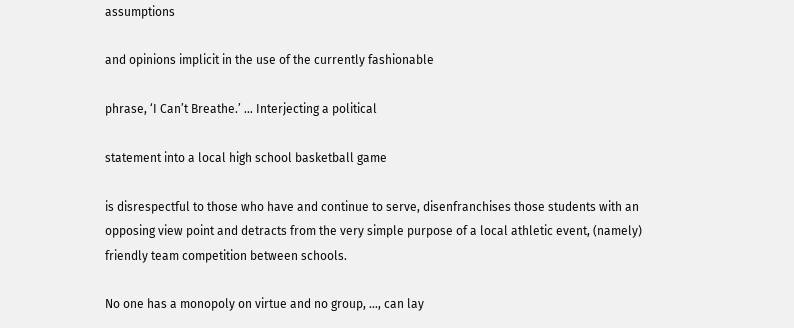assumptions

and opinions implicit in the use of the currently fashionable

phrase, ‘I Can’t Breathe.’ … Interjecting a political

statement into a local high school basketball game

is disrespectful to those who have and continue to serve, disenfranchises those students with an opposing view point and detracts from the very simple purpose of a local athletic event, (namely) friendly team competition between schools.

No one has a monopoly on virtue and no group, …, can lay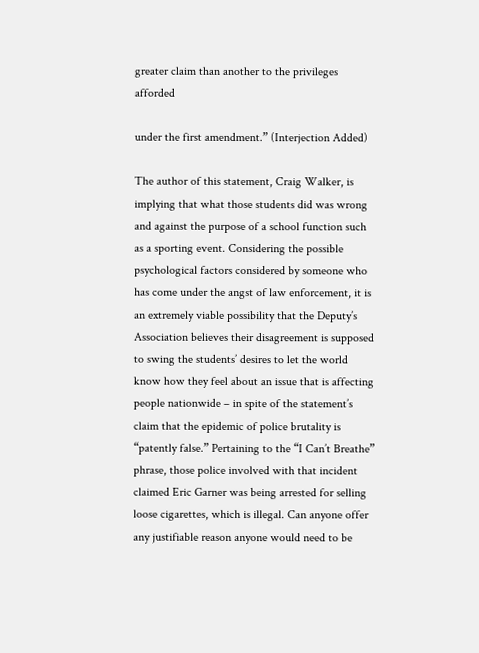greater claim than another to the privileges afforded

under the first amendment.” (Interjection Added)

The author of this statement, Craig Walker, is implying that what those students did was wrong and against the purpose of a school function such as a sporting event. Considering the possible psychological factors considered by someone who has come under the angst of law enforcement, it is an extremely viable possibility that the Deputy’s Association believes their disagreement is supposed to swing the students’ desires to let the world know how they feel about an issue that is affecting people nationwide – in spite of the statement’s claim that the epidemic of police brutality is “patently false.” Pertaining to the “I Can’t Breathe” phrase, those police involved with that incident claimed Eric Garner was being arrested for selling loose cigarettes, which is illegal. Can anyone offer any justifiable reason anyone would need to be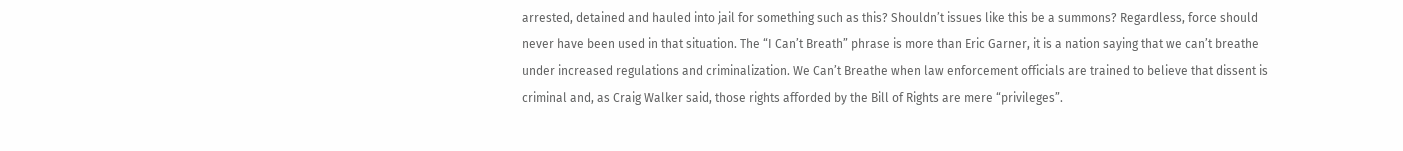arrested, detained and hauled into jail for something such as this? Shouldn’t issues like this be a summons? Regardless, force should never have been used in that situation. The “I Can’t Breath” phrase is more than Eric Garner, it is a nation saying that we can’t breathe under increased regulations and criminalization. We Can’t Breathe when law enforcement officials are trained to believe that dissent is criminal and, as Craig Walker said, those rights afforded by the Bill of Rights are mere “privileges”.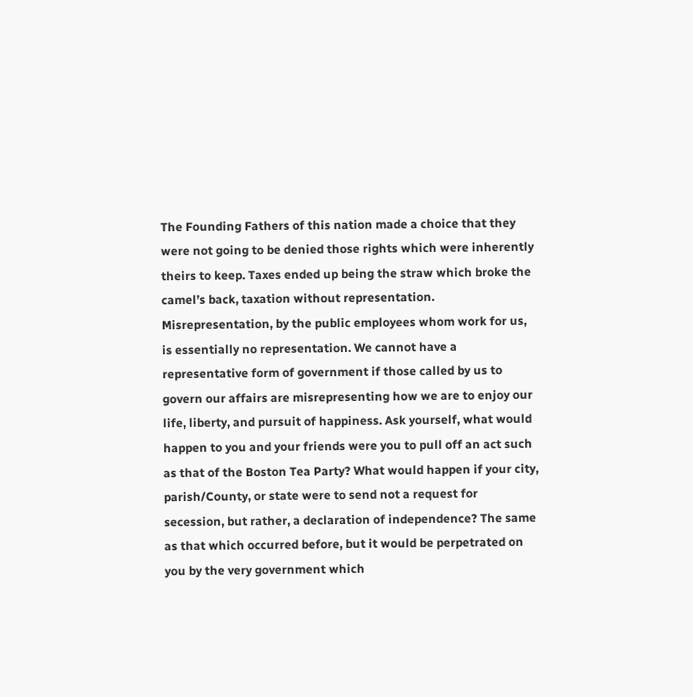The Founding Fathers of this nation made a choice that they were not going to be denied those rights which were inherently theirs to keep. Taxes ended up being the straw which broke the camel’s back, taxation without representation. Misrepresentation, by the public employees whom work for us, is essentially no representation. We cannot have a representative form of government if those called by us to govern our affairs are misrepresenting how we are to enjoy our life, liberty, and pursuit of happiness. Ask yourself, what would happen to you and your friends were you to pull off an act such as that of the Boston Tea Party? What would happen if your city, parish/County, or state were to send not a request for secession, but rather, a declaration of independence? The same as that which occurred before, but it would be perpetrated on you by the very government which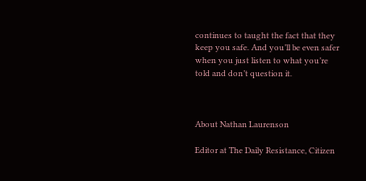continues to taught the fact that they keep you safe. And you’ll be even safer when you just listen to what you’re told and don’t question it.



About Nathan Laurenson

Editor at The Daily Resistance, Citizen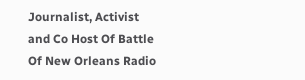Journalist, Activist and Co Host Of Battle Of New Orleans Radio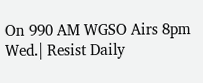On 990 AM WGSO Airs 8pm Wed.| Resist Daily